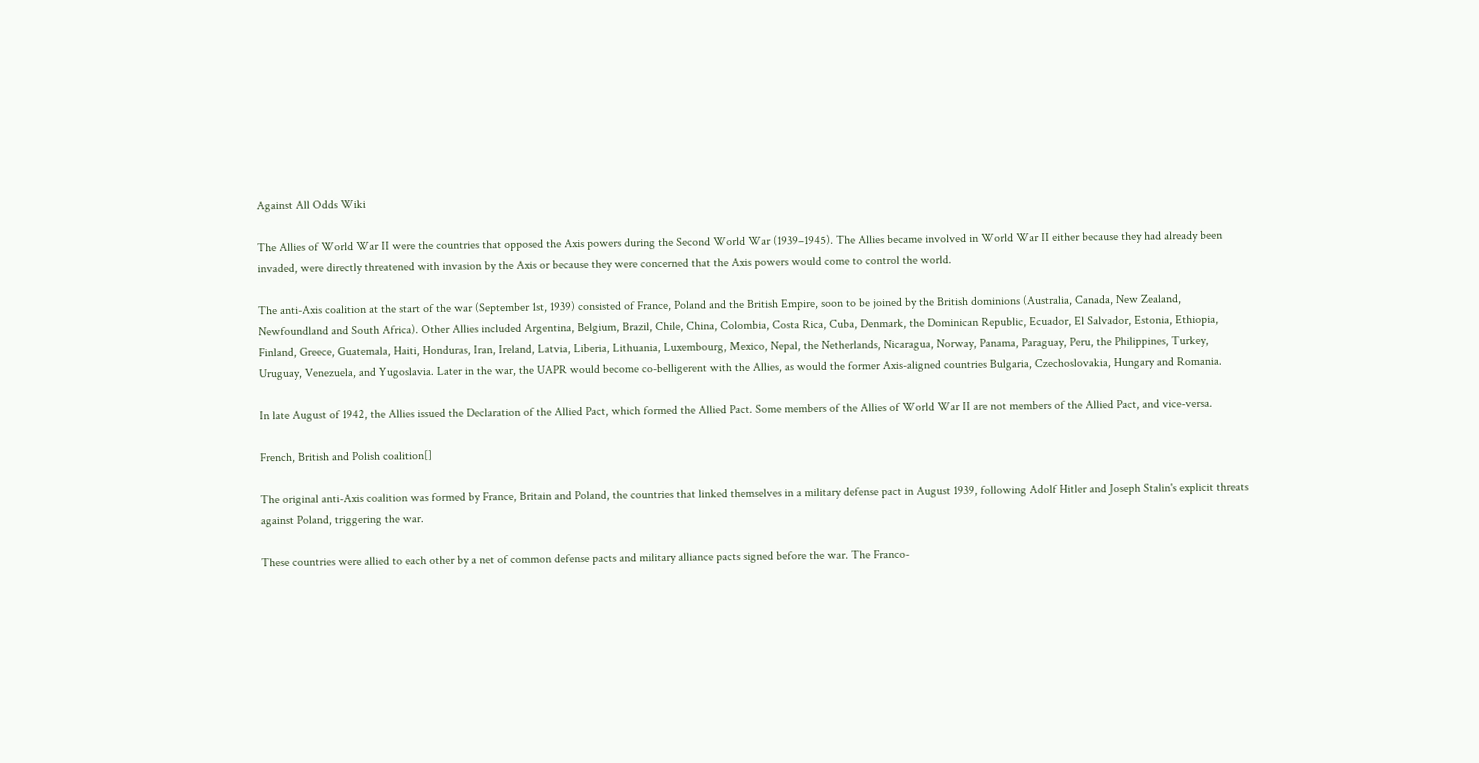Against All Odds Wiki

The Allies of World War II were the countries that opposed the Axis powers during the Second World War (1939–1945). The Allies became involved in World War II either because they had already been invaded, were directly threatened with invasion by the Axis or because they were concerned that the Axis powers would come to control the world.

The anti-Axis coalition at the start of the war (September 1st, 1939) consisted of France, Poland and the British Empire, soon to be joined by the British dominions (Australia, Canada, New Zealand, Newfoundland and South Africa). Other Allies included Argentina, Belgium, Brazil, Chile, China, Colombia, Costa Rica, Cuba, Denmark, the Dominican Republic, Ecuador, El Salvador, Estonia, Ethiopia, Finland, Greece, Guatemala, Haiti, Honduras, Iran, Ireland, Latvia, Liberia, Lithuania, Luxembourg, Mexico, Nepal, the Netherlands, Nicaragua, Norway, Panama, Paraguay, Peru, the Philippines, Turkey, Uruguay, Venezuela, and Yugoslavia. Later in the war, the UAPR would become co-belligerent with the Allies, as would the former Axis-aligned countries Bulgaria, Czechoslovakia, Hungary and Romania.

In late August of 1942, the Allies issued the Declaration of the Allied Pact, which formed the Allied Pact. Some members of the Allies of World War II are not members of the Allied Pact, and vice-versa.

French, British and Polish coalition[]

The original anti-Axis coalition was formed by France, Britain and Poland, the countries that linked themselves in a military defense pact in August 1939, following Adolf Hitler and Joseph Stalin's explicit threats against Poland, triggering the war.

These countries were allied to each other by a net of common defense pacts and military alliance pacts signed before the war. The Franco-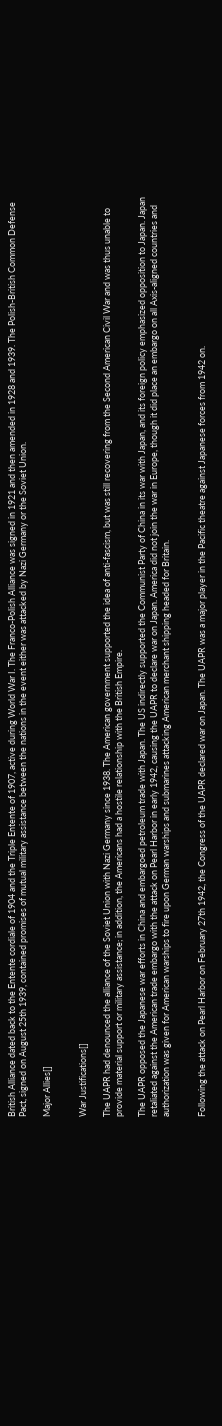British Alliance dated back to the Entente cordiale of 1904 and the Triple Entente of 1907, active during World War I. The Franco-Polish Alliance was signed in 1921 and then amended in 1928 and 1939. The Polish-British Common Defense Pact, signed on August 25th 1939, contained promises of mutual military assistance between the nations in the event either was attacked by Nazi Germany or the Soviet Union.

Major Allies[]


War Justifications[]

The UAPR had denounced the alliance of the Soviet Union with Nazi Germany since 1938. The American government supported the idea of anti-fascism, but was still recovering from the Second American Civil War and was thus unable to provide material support or military assistance; in addition, the Americans had a hostile relationship with the British Empire.

The UAPR opposed the Japanese war efforts in China and embargoed petroleum trade with Japan. The US indirectly supported the Communist Party of China in its war with Japan, and its foreign policy emphasized opposition to Japan. Japan retaliated against the American trade embargo with the attack on Pearl Harbor in early 1942, causing the UAPR to declare war on Japan. America did not join the war in Europe, though it did place an embargo on all Axis-aligned countries and authorization was given for American warships to fire upon German warships and submarines attacking American merchant shipping headed for Britain.


Following the attack on Pearl Harbor on February 27th 1942, the Congress of the UAPR declared war on Japan. The UAPR was a major player in the Pacific theatre against Japanese forces from 1942 on.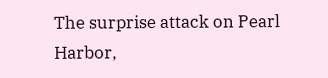The surprise attack on Pearl Harbor,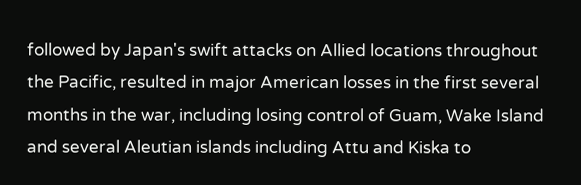followed by Japan's swift attacks on Allied locations throughout the Pacific, resulted in major American losses in the first several months in the war, including losing control of Guam, Wake Island and several Aleutian islands including Attu and Kiska to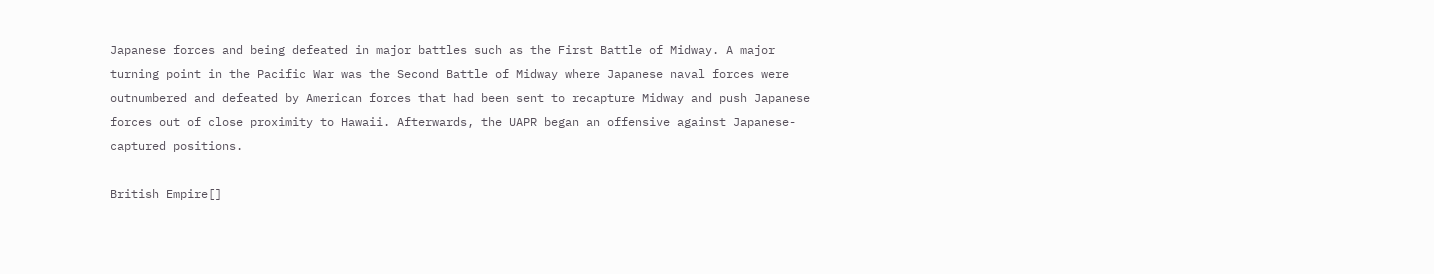Japanese forces and being defeated in major battles such as the First Battle of Midway. A major turning point in the Pacific War was the Second Battle of Midway where Japanese naval forces were outnumbered and defeated by American forces that had been sent to recapture Midway and push Japanese forces out of close proximity to Hawaii. Afterwards, the UAPR began an offensive against Japanese-captured positions.

British Empire[]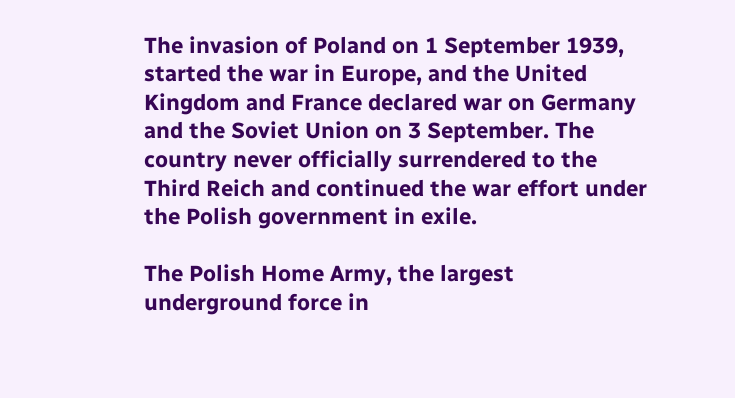The invasion of Poland on 1 September 1939, started the war in Europe, and the United Kingdom and France declared war on Germany and the Soviet Union on 3 September. The country never officially surrendered to the Third Reich and continued the war effort under the Polish government in exile.

The Polish Home Army, the largest underground force in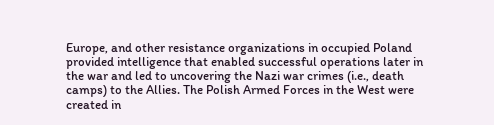Europe, and other resistance organizations in occupied Poland provided intelligence that enabled successful operations later in the war and led to uncovering the Nazi war crimes (i.e., death camps) to the Allies. The Polish Armed Forces in the West were created in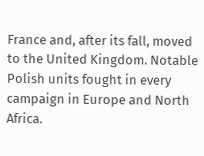France and, after its fall, moved to the United Kingdom. Notable Polish units fought in every campaign in Europe and North Africa.